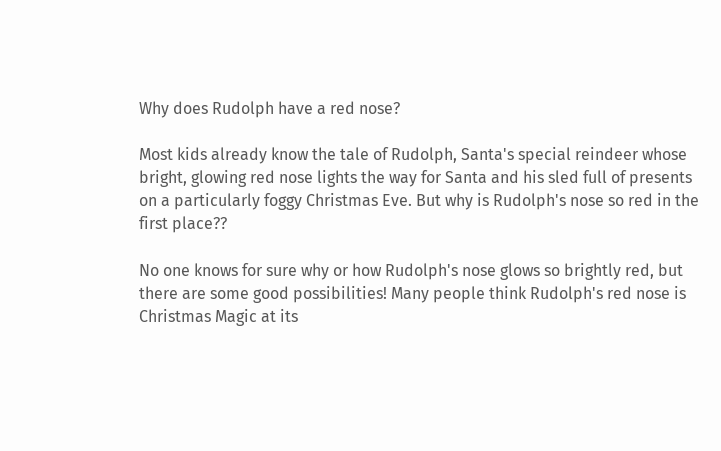Why does Rudolph have a red nose?

Most kids already know the tale of Rudolph, Santa's special reindeer whose bright, glowing red nose lights the way for Santa and his sled full of presents on a particularly foggy Christmas Eve. But why is Rudolph's nose so red in the first place??

No one knows for sure why or how Rudolph's nose glows so brightly red, but there are some good possibilities! Many people think Rudolph's red nose is Christmas Magic at its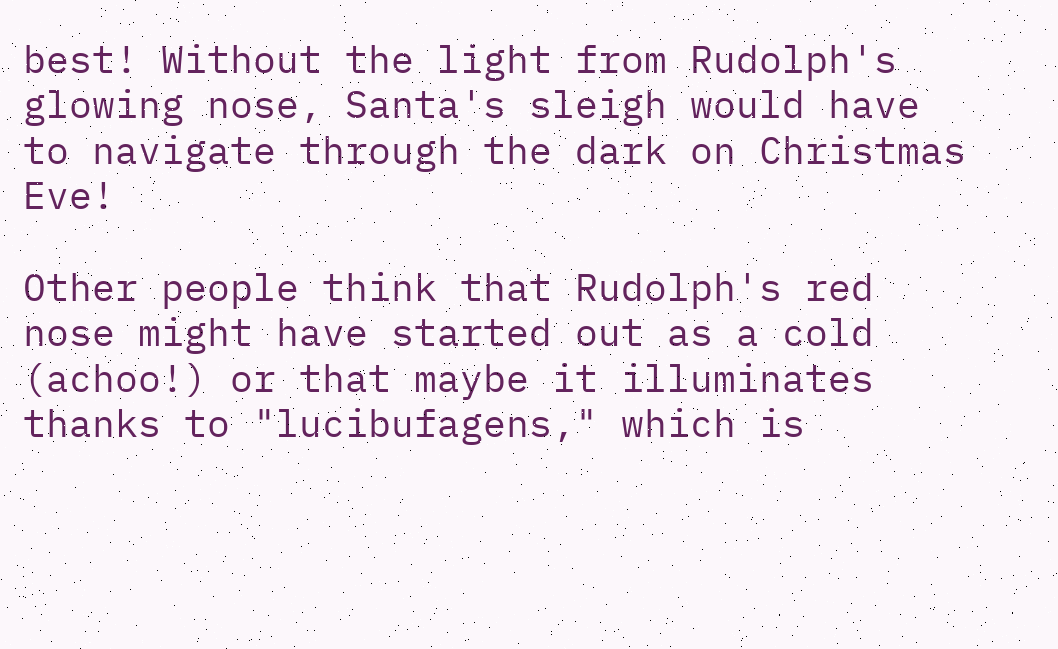best! Without the light from Rudolph's glowing nose, Santa's sleigh would have to navigate through the dark on Christmas Eve!

Other people think that Rudolph's red nose might have started out as a cold (achoo!) or that maybe it illuminates thanks to "lucibufagens," which is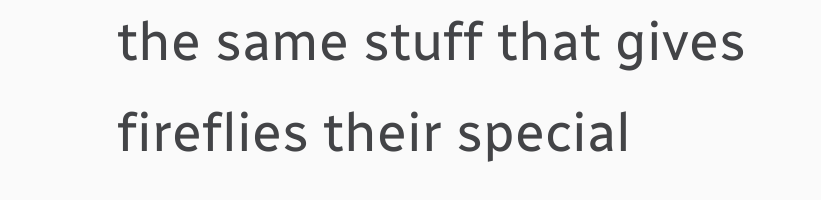the same stuff that gives fireflies their special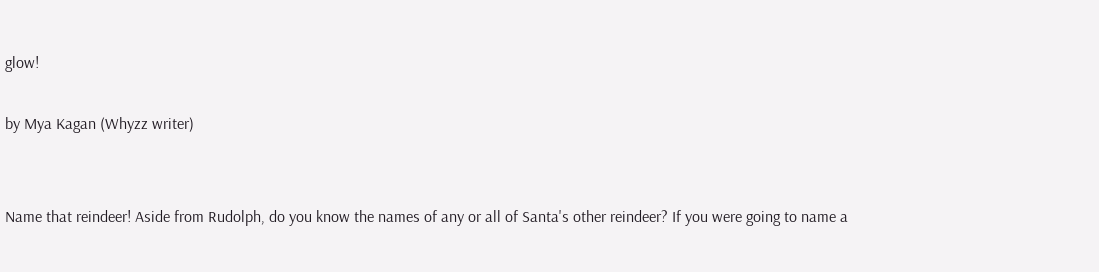glow!

by Mya Kagan (Whyzz writer)


Name that reindeer! Aside from Rudolph, do you know the names of any or all of Santa's other reindeer? If you were going to name a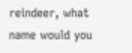reindeer, what name would you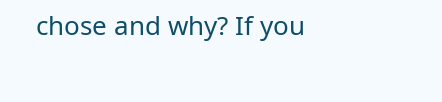chose and why? If you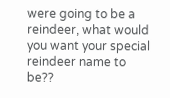were going to be a reindeer, what would you want your special reindeer name to be??